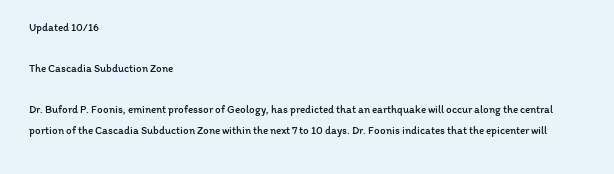Updated 10/16

The Cascadia Subduction Zone

Dr. Buford P. Foonis, eminent professor of Geology, has predicted that an earthquake will occur along the central portion of the Cascadia Subduction Zone within the next 7 to 10 days. Dr. Foonis indicates that the epicenter will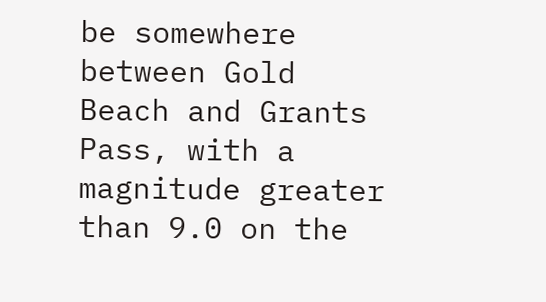be somewhere between Gold Beach and Grants Pass, with a magnitude greater than 9.0 on the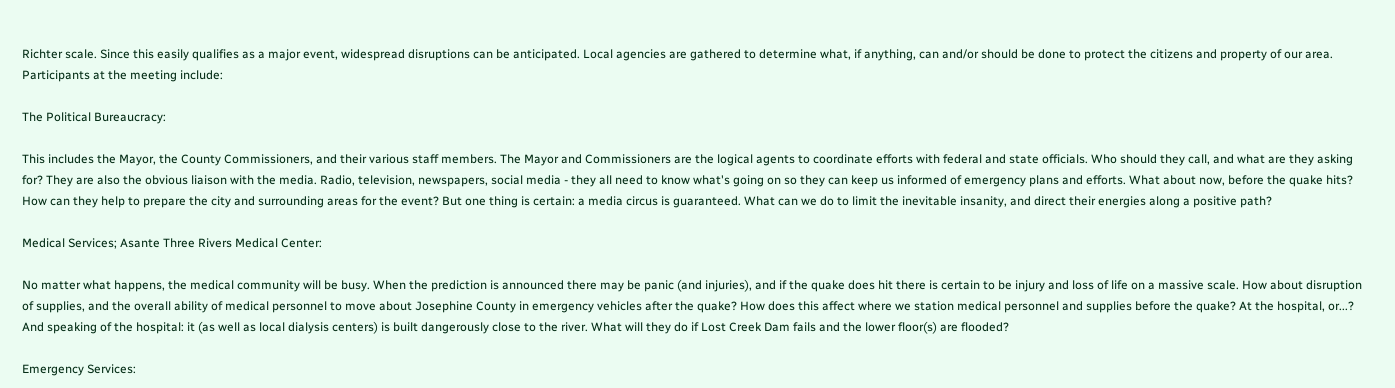Richter scale. Since this easily qualifies as a major event, widespread disruptions can be anticipated. Local agencies are gathered to determine what, if anything, can and/or should be done to protect the citizens and property of our area. Participants at the meeting include:

The Political Bureaucracy:

This includes the Mayor, the County Commissioners, and their various staff members. The Mayor and Commissioners are the logical agents to coordinate efforts with federal and state officials. Who should they call, and what are they asking for? They are also the obvious liaison with the media. Radio, television, newspapers, social media - they all need to know what's going on so they can keep us informed of emergency plans and efforts. What about now, before the quake hits? How can they help to prepare the city and surrounding areas for the event? But one thing is certain: a media circus is guaranteed. What can we do to limit the inevitable insanity, and direct their energies along a positive path?

Medical Services; Asante Three Rivers Medical Center:

No matter what happens, the medical community will be busy. When the prediction is announced there may be panic (and injuries), and if the quake does hit there is certain to be injury and loss of life on a massive scale. How about disruption of supplies, and the overall ability of medical personnel to move about Josephine County in emergency vehicles after the quake? How does this affect where we station medical personnel and supplies before the quake? At the hospital, or...? And speaking of the hospital: it (as well as local dialysis centers) is built dangerously close to the river. What will they do if Lost Creek Dam fails and the lower floor(s) are flooded?

Emergency Services: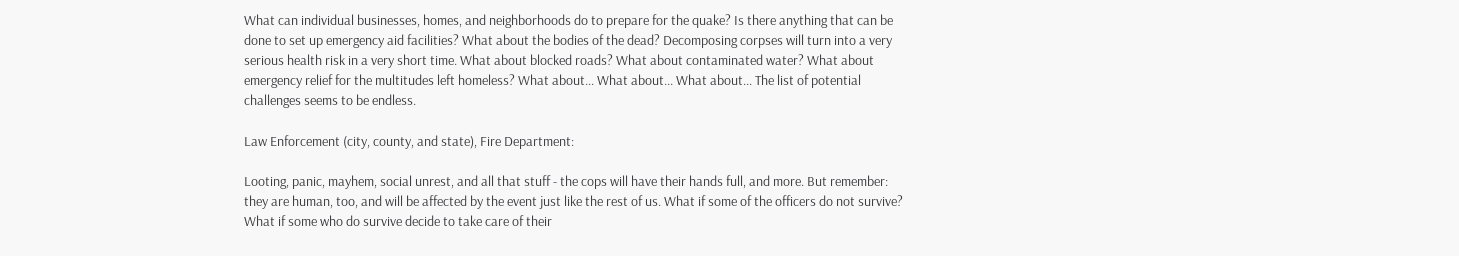What can individual businesses, homes, and neighborhoods do to prepare for the quake? Is there anything that can be done to set up emergency aid facilities? What about the bodies of the dead? Decomposing corpses will turn into a very serious health risk in a very short time. What about blocked roads? What about contaminated water? What about emergency relief for the multitudes left homeless? What about... What about... What about... The list of potential challenges seems to be endless.

Law Enforcement (city, county, and state), Fire Department:

Looting, panic, mayhem, social unrest, and all that stuff - the cops will have their hands full, and more. But remember: they are human, too, and will be affected by the event just like the rest of us. What if some of the officers do not survive? What if some who do survive decide to take care of their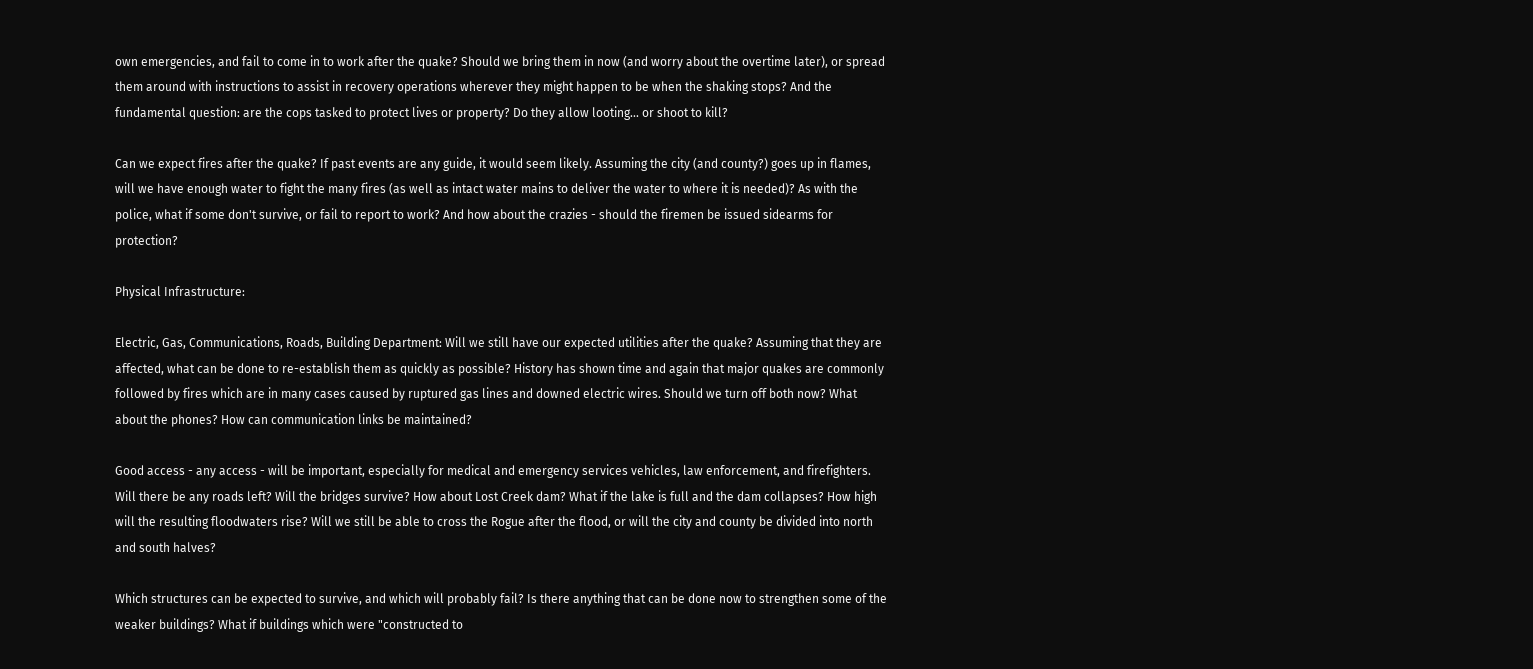own emergencies, and fail to come in to work after the quake? Should we bring them in now (and worry about the overtime later), or spread them around with instructions to assist in recovery operations wherever they might happen to be when the shaking stops? And the fundamental question: are the cops tasked to protect lives or property? Do they allow looting... or shoot to kill?

Can we expect fires after the quake? If past events are any guide, it would seem likely. Assuming the city (and county?) goes up in flames, will we have enough water to fight the many fires (as well as intact water mains to deliver the water to where it is needed)? As with the police, what if some don't survive, or fail to report to work? And how about the crazies - should the firemen be issued sidearms for protection?

Physical Infrastructure:

Electric, Gas, Communications, Roads, Building Department: Will we still have our expected utilities after the quake? Assuming that they are affected, what can be done to re-establish them as quickly as possible? History has shown time and again that major quakes are commonly followed by fires which are in many cases caused by ruptured gas lines and downed electric wires. Should we turn off both now? What about the phones? How can communication links be maintained?

Good access - any access - will be important, especially for medical and emergency services vehicles, law enforcement, and firefighters. Will there be any roads left? Will the bridges survive? How about Lost Creek dam? What if the lake is full and the dam collapses? How high will the resulting floodwaters rise? Will we still be able to cross the Rogue after the flood, or will the city and county be divided into north and south halves?

Which structures can be expected to survive, and which will probably fail? Is there anything that can be done now to strengthen some of the weaker buildings? What if buildings which were "constructed to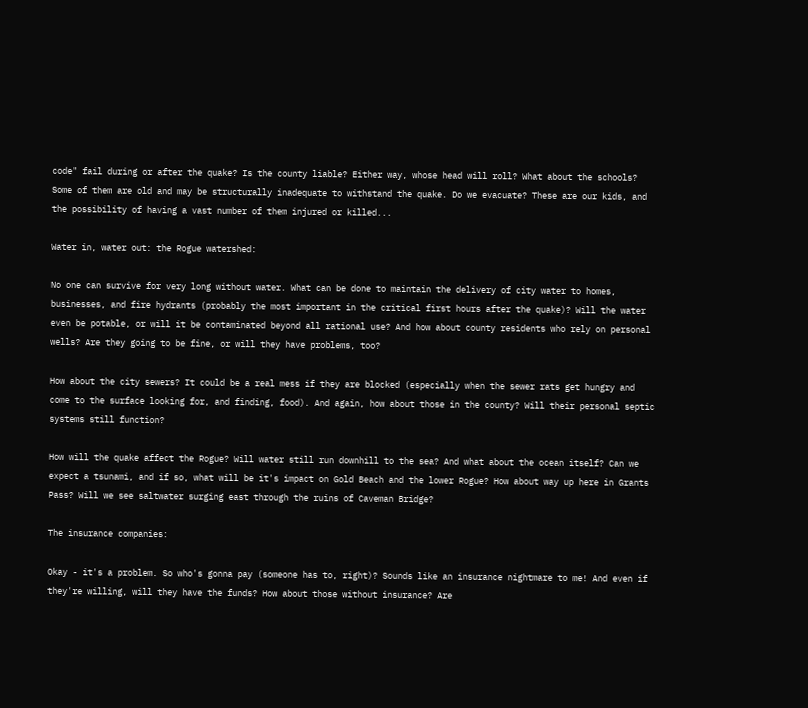code" fail during or after the quake? Is the county liable? Either way, whose head will roll? What about the schools? Some of them are old and may be structurally inadequate to withstand the quake. Do we evacuate? These are our kids, and the possibility of having a vast number of them injured or killed...

Water in, water out: the Rogue watershed:

No one can survive for very long without water. What can be done to maintain the delivery of city water to homes, businesses, and fire hydrants (probably the most important in the critical first hours after the quake)? Will the water even be potable, or will it be contaminated beyond all rational use? And how about county residents who rely on personal wells? Are they going to be fine, or will they have problems, too?

How about the city sewers? It could be a real mess if they are blocked (especially when the sewer rats get hungry and come to the surface looking for, and finding, food). And again, how about those in the county? Will their personal septic systems still function?

How will the quake affect the Rogue? Will water still run downhill to the sea? And what about the ocean itself? Can we expect a tsunami, and if so, what will be it's impact on Gold Beach and the lower Rogue? How about way up here in Grants Pass? Will we see saltwater surging east through the ruins of Caveman Bridge?

The insurance companies:

Okay - it's a problem. So who's gonna pay (someone has to, right)? Sounds like an insurance nightmare to me! And even if they're willing, will they have the funds? How about those without insurance? Are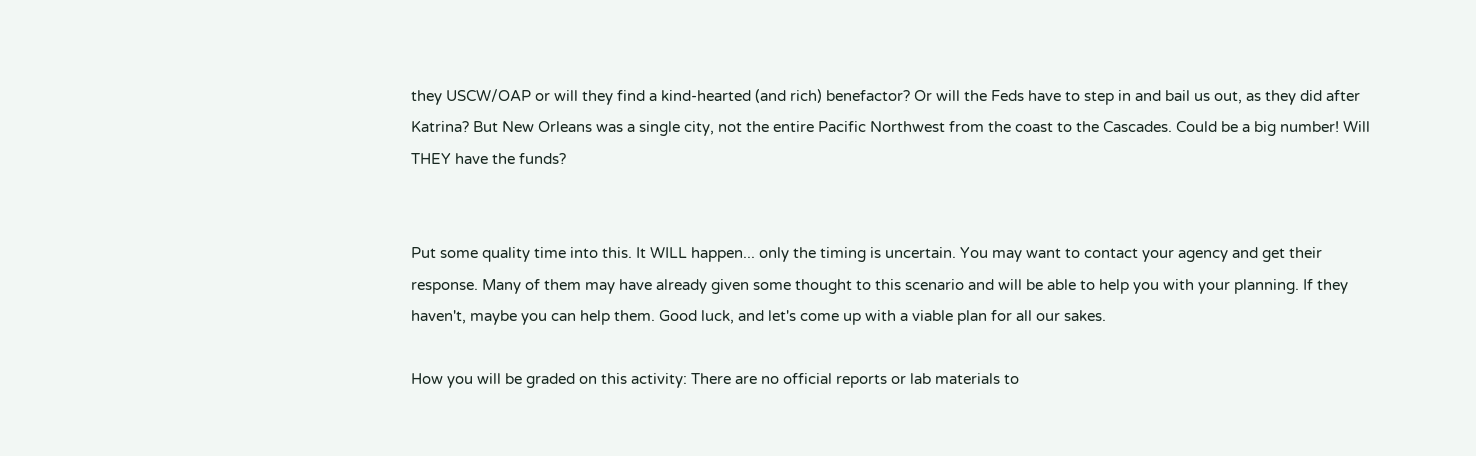they USCW/OAP or will they find a kind-hearted (and rich) benefactor? Or will the Feds have to step in and bail us out, as they did after Katrina? But New Orleans was a single city, not the entire Pacific Northwest from the coast to the Cascades. Could be a big number! Will THEY have the funds?


Put some quality time into this. It WILL happen... only the timing is uncertain. You may want to contact your agency and get their response. Many of them may have already given some thought to this scenario and will be able to help you with your planning. If they haven't, maybe you can help them. Good luck, and let's come up with a viable plan for all our sakes.

How you will be graded on this activity: There are no official reports or lab materials to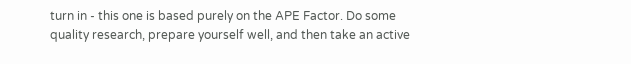turn in - this one is based purely on the APE Factor. Do some quality research, prepare yourself well, and then take an active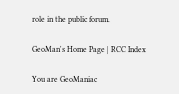role in the public forum.


GeoMan's Home Page | RCC Index


You are GeoManiac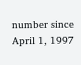number since April 1, 1997